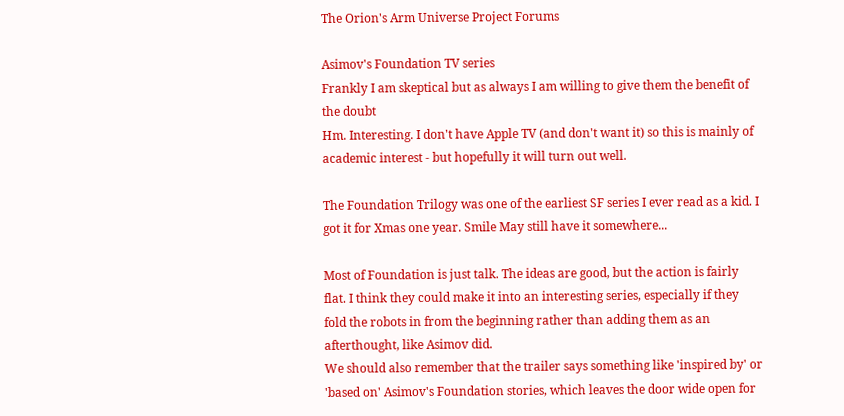The Orion's Arm Universe Project Forums

Asimov's Foundation TV series
Frankly I am skeptical but as always I am willing to give them the benefit of the doubt
Hm. Interesting. I don't have Apple TV (and don't want it) so this is mainly of academic interest - but hopefully it will turn out well.

The Foundation Trilogy was one of the earliest SF series I ever read as a kid. I got it for Xmas one year. Smile May still have it somewhere...

Most of Foundation is just talk. The ideas are good, but the action is fairly flat. I think they could make it into an interesting series, especially if they fold the robots in from the beginning rather than adding them as an afterthought, like Asimov did.
We should also remember that the trailer says something like 'inspired by' or 'based on' Asimov's Foundation stories, which leaves the door wide open for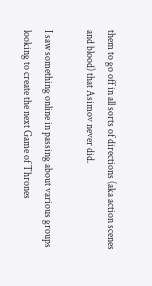them to go off in all sorts of directions (aka action scenes and blood) that Asimov never did.

I saw something online in passing about various groups looking to create the next Game of Thrones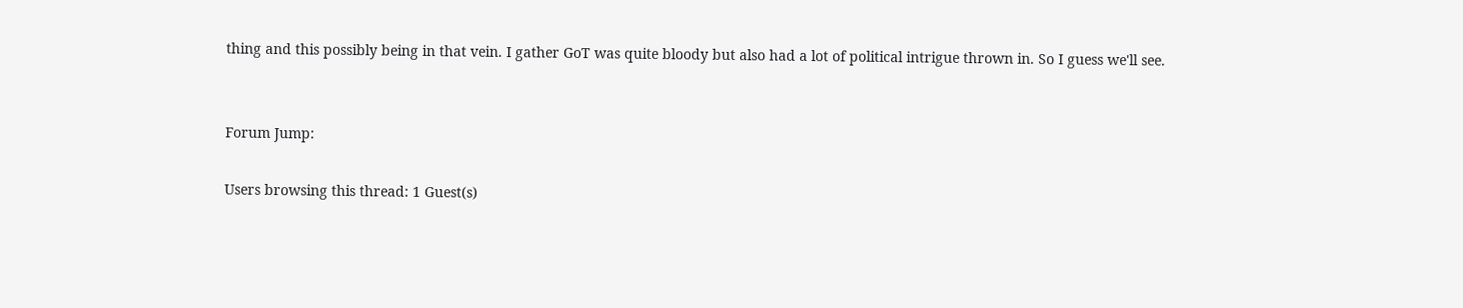thing and this possibly being in that vein. I gather GoT was quite bloody but also had a lot of political intrigue thrown in. So I guess we'll see.


Forum Jump:

Users browsing this thread: 1 Guest(s)